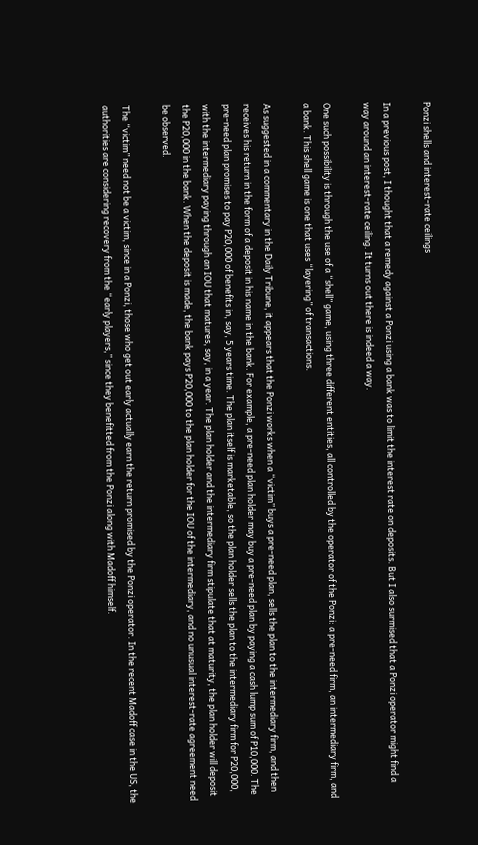Ponzi shells and interest-rate ceilings

In a previous post, I thought that a remedy against a Ponzi using a bank was to limit the interest rate on deposits. But I also surmised that a Ponzi operator might find a way around an interest-rate ceiling. It turns out there is indeed a way.

One such possibility is through the use of a “shell” game, using three different entities, all controlled by the operator of the Ponzi: a pre-need firm, an intermediary firm, and a bank. This shell game is one that uses “layering” of transactions.

As suggested in a commentary in the Daily Tribune, it appears that the Ponzi works when a “victim” buys a pre-need plan, sells the plan to the intermediary firm, and then receives his return in the form of a deposit in his name in the bank. For example, a pre-need plan holder may buy a pre-need plan by paying a cash lump sum of P10,000. The pre-need plan promises to pay P20,000 of benefits in, say, 5 years time. The plan itself is marketable, so the plan holder sells the plan to the intermediary firm for P20,000, with the intermediary paying through an IOU that matures, say, in a year. The plan holder and the intermediary firm stipulate that at maturity, the plan holder will deposit the P20,000 in the bank. When the deposit is made, the bank pays P20,000 to the plan holder for the IOU of the intermediary, and no unusual interest-rate agreement need be observed.

The “victim” need not be a victim, since in a Ponzi, those who get out early actually earn the return promised by the Ponzi operator. In the recent Madoff case in the US, the authorities are considering recovery from the “early players,” since they benefitted from the Ponzi along with Madoff himself.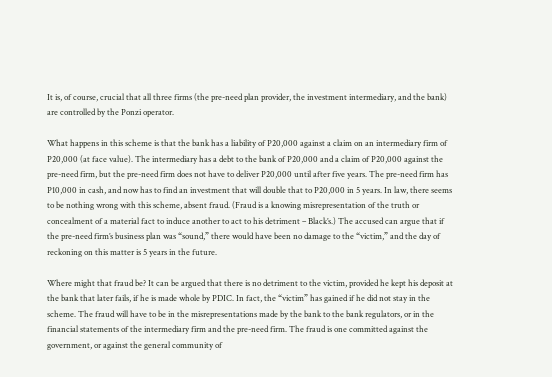It is, of course, crucial that all three firms (the pre-need plan provider, the investment intermediary, and the bank) are controlled by the Ponzi operator.

What happens in this scheme is that the bank has a liability of P20,000 against a claim on an intermediary firm of P20,000 (at face value). The intermediary has a debt to the bank of P20,000 and a claim of P20,000 against the pre-need firm, but the pre-need firm does not have to deliver P20,000 until after five years. The pre-need firm has P10,000 in cash, and now has to find an investment that will double that to P20,000 in 5 years. In law, there seems to be nothing wrong with this scheme, absent fraud. (Fraud is a knowing misrepresentation of the truth or concealment of a material fact to induce another to act to his detriment – Black’s.) The accused can argue that if the pre-need firm’s business plan was “sound,” there would have been no damage to the “victim,” and the day of reckoning on this matter is 5 years in the future.

Where might that fraud be? It can be argued that there is no detriment to the victim, provided he kept his deposit at the bank that later fails, if he is made whole by PDIC. In fact, the “victim” has gained if he did not stay in the scheme. The fraud will have to be in the misrepresentations made by the bank to the bank regulators, or in the financial statements of the intermediary firm and the pre-need firm. The fraud is one committed against the government, or against the general community of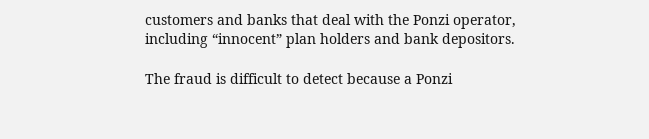customers and banks that deal with the Ponzi operator, including “innocent” plan holders and bank depositors.

The fraud is difficult to detect because a Ponzi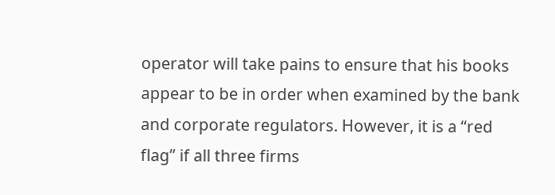operator will take pains to ensure that his books appear to be in order when examined by the bank and corporate regulators. However, it is a “red flag” if all three firms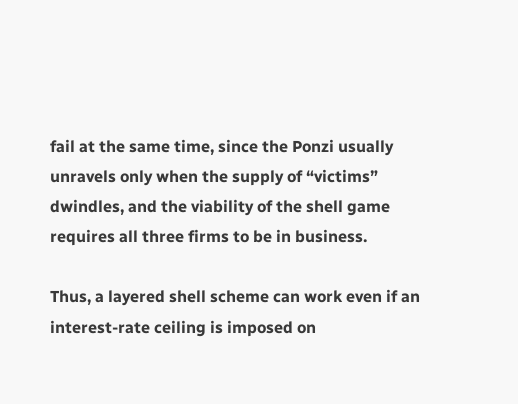fail at the same time, since the Ponzi usually unravels only when the supply of “victims” dwindles, and the viability of the shell game requires all three firms to be in business.

Thus, a layered shell scheme can work even if an interest-rate ceiling is imposed on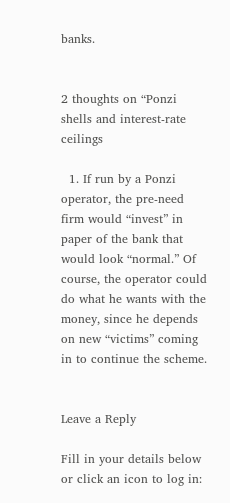banks.


2 thoughts on “Ponzi shells and interest-rate ceilings

  1. If run by a Ponzi operator, the pre-need firm would “invest” in paper of the bank that would look “normal.” Of course, the operator could do what he wants with the money, since he depends on new “victims” coming in to continue the scheme.


Leave a Reply

Fill in your details below or click an icon to log in: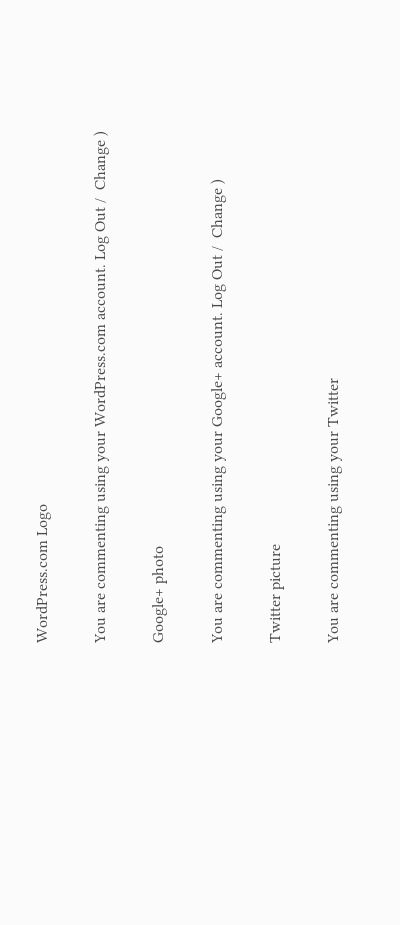WordPress.com Logo

You are commenting using your WordPress.com account. Log Out /  Change )

Google+ photo

You are commenting using your Google+ account. Log Out /  Change )

Twitter picture

You are commenting using your Twitter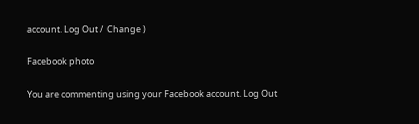account. Log Out /  Change )

Facebook photo

You are commenting using your Facebook account. Log Out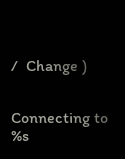/  Change )


Connecting to %s